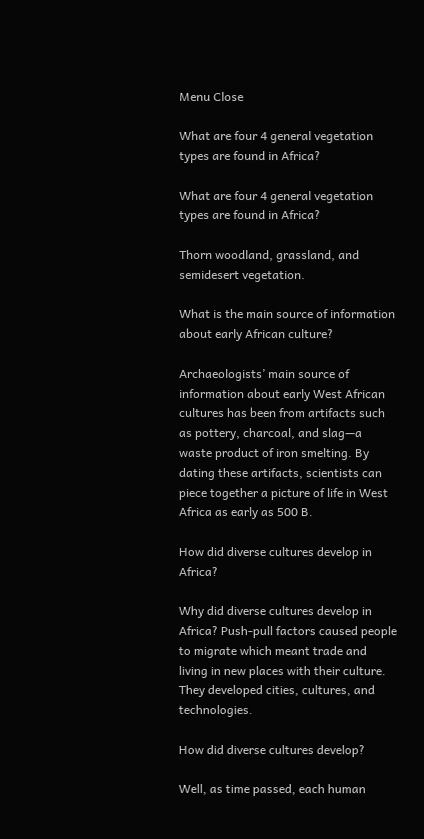Menu Close

What are four 4 general vegetation types are found in Africa?

What are four 4 general vegetation types are found in Africa?

Thorn woodland, grassland, and semidesert vegetation.

What is the main source of information about early African culture?

Archaeologists’ main source of information about early West African cultures has been from artifacts such as pottery, charcoal, and slag—a waste product of iron smelting. By dating these artifacts, scientists can piece together a picture of life in West Africa as early as 500 B.

How did diverse cultures develop in Africa?

Why did diverse cultures develop in Africa? Push-pull factors caused people to migrate which meant trade and living in new places with their culture. They developed cities, cultures, and technologies.

How did diverse cultures develop?

Well, as time passed, each human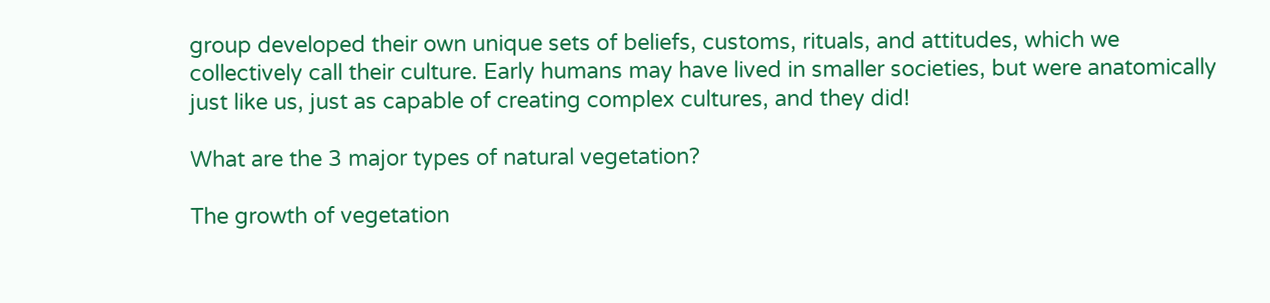group developed their own unique sets of beliefs, customs, rituals, and attitudes, which we collectively call their culture. Early humans may have lived in smaller societies, but were anatomically just like us, just as capable of creating complex cultures, and they did!

What are the 3 major types of natural vegetation?

The growth of vegetation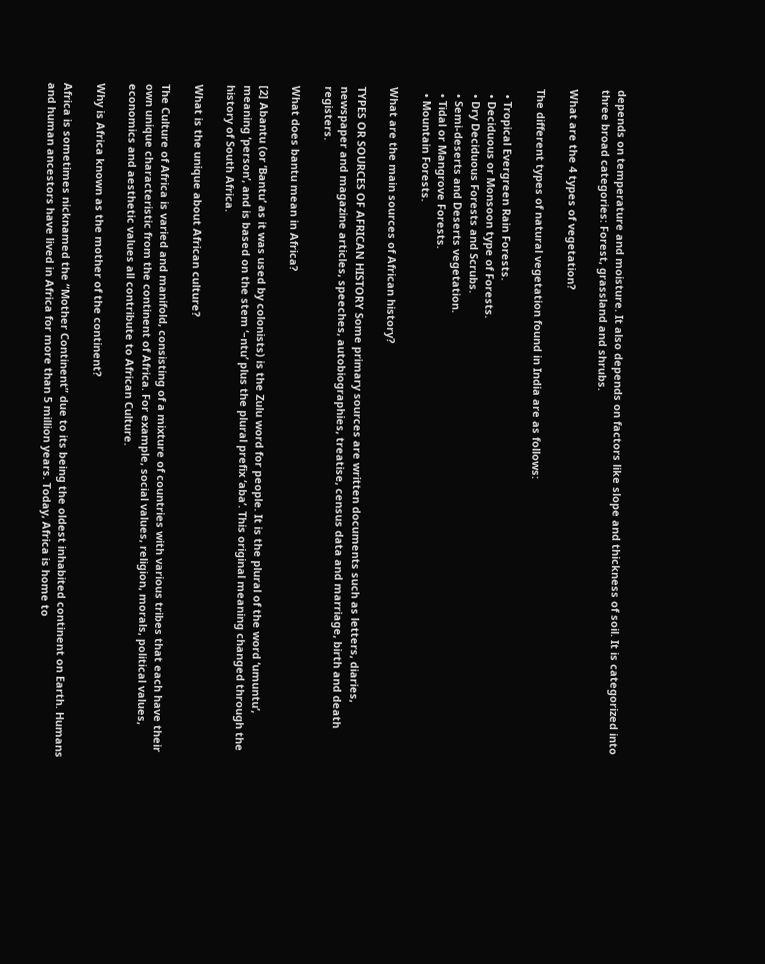depends on temperature and moisture. It also depends on factors like slope and thickness of soil. It is categorized into three broad categories: Forest, grassland and shrubs.

What are the 4 types of vegetation?

The different types of natural vegetation found in India are as follows:

  • Tropical Evergreen Rain Forests.
  • Deciduous or Monsoon type of Forests.
  • Dry Deciduous Forests and Scrubs.
  • Semi-deserts and Deserts vegetation.
  • Tidal or Mangrove Forests.
  • Mountain Forests.

What are the main sources of African history?

TYPES OR SOURCES OF AFRICAN HISTORY Some primary sources are written documents such as letters, diaries, newspaper and magazine articles, speeches, autobiographies, treatise, census data and marriage, birth and death registers.

What does bantu mean in Africa?

[2] Abantu (or ‘Bantu’ as it was used by colonists) is the Zulu word for people. It is the plural of the word ‘umuntu’, meaning ‘person’, and is based on the stem ‘–ntu’ plus the plural prefix ‘aba’. This original meaning changed through the history of South Africa.

What is the unique about African culture?

The Culture of Africa is varied and manifold, consisting of a mixture of countries with various tribes that each have their own unique characteristic from the continent of Africa. For example, social values, religion, morals, political values, economics and aesthetic values all contribute to African Culture.

Why is Africa known as the mother of the continent?

Africa is sometimes nicknamed the “Mother Continent” due to its being the oldest inhabited continent on Earth. Humans and human ancestors have lived in Africa for more than 5 million years. Today, Africa is home to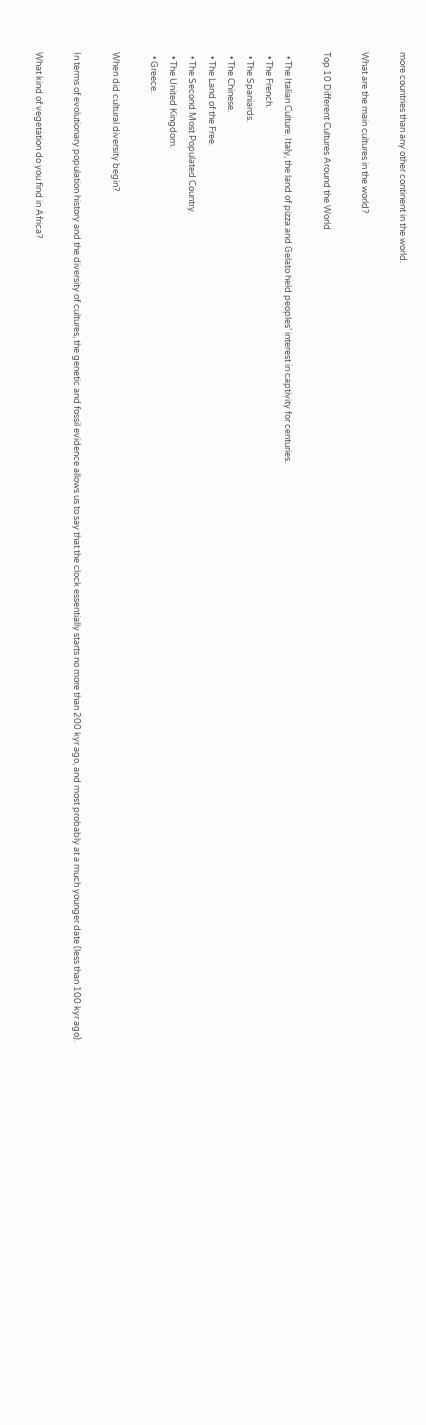more countries than any other continent in the world.

What are the main cultures in the world?

Top 10 Different Cultures Around the World

  • The Italian Culture. Italy, the land of pizza and Gelato held peoples’ interest in captivity for centuries.
  • The French.
  • The Spaniards.
  • The Chinese.
  • The Land of the Free.
  • The Second Most Populated Country.
  • The United Kingdom.
  • Greece.

When did cultural diversity begin?

In terms of evolutionary population history and the diversity of cultures, the genetic and fossil evidence allows us to say that the clock essentially starts no more than 200 kyr ago, and most probably at a much younger date (less than 100 kyr ago).

What kind of vegetation do you find in Africa?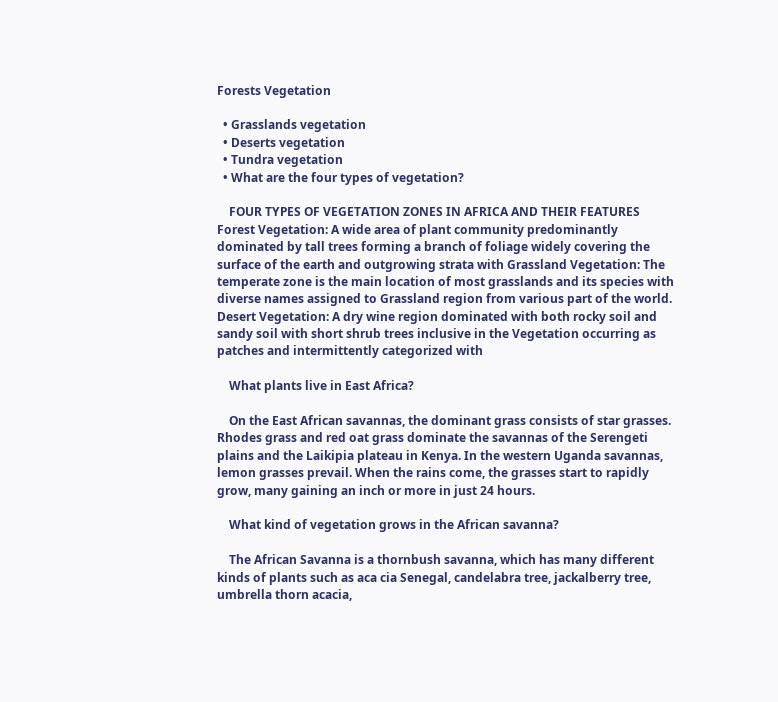Forests Vegetation

  • Grasslands vegetation
  • Deserts vegetation
  • Tundra vegetation
  • What are the four types of vegetation?

    FOUR TYPES OF VEGETATION ZONES IN AFRICA AND THEIR FEATURES Forest Vegetation: A wide area of plant community predominantly dominated by tall trees forming a branch of foliage widely covering the surface of the earth and outgrowing strata with Grassland Vegetation: The temperate zone is the main location of most grasslands and its species with diverse names assigned to Grassland region from various part of the world. Desert Vegetation: A dry wine region dominated with both rocky soil and sandy soil with short shrub trees inclusive in the Vegetation occurring as patches and intermittently categorized with

    What plants live in East Africa?

    On the East African savannas, the dominant grass consists of star grasses. Rhodes grass and red oat grass dominate the savannas of the Serengeti plains and the Laikipia plateau in Kenya. In the western Uganda savannas, lemon grasses prevail. When the rains come, the grasses start to rapidly grow, many gaining an inch or more in just 24 hours.

    What kind of vegetation grows in the African savanna?

    The African Savanna is a thornbush savanna, which has many different kinds of plants such as aca cia Senegal, candelabra tree, jackalberry tree, umbrella thorn acacia,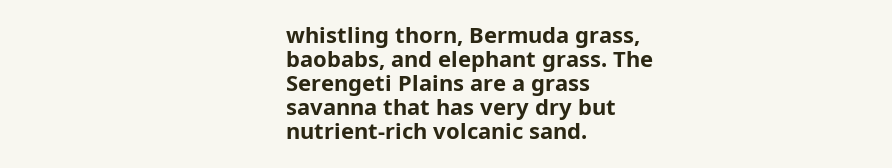whistling thorn, Bermuda grass, baobabs, and elephant grass. The Serengeti Plains are a grass savanna that has very dry but nutrient-rich volcanic sand.